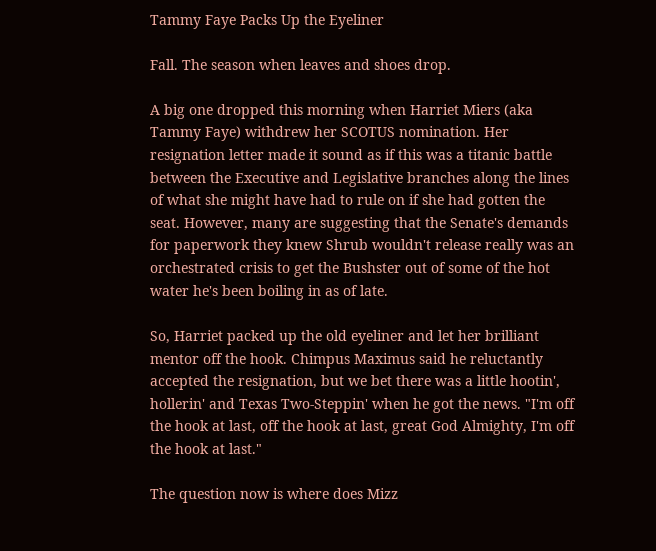Tammy Faye Packs Up the Eyeliner

Fall. The season when leaves and shoes drop.

A big one dropped this morning when Harriet Miers (aka Tammy Faye) withdrew her SCOTUS nomination. Her resignation letter made it sound as if this was a titanic battle between the Executive and Legislative branches along the lines of what she might have had to rule on if she had gotten the seat. However, many are suggesting that the Senate's demands for paperwork they knew Shrub wouldn't release really was an orchestrated crisis to get the Bushster out of some of the hot water he's been boiling in as of late.

So, Harriet packed up the old eyeliner and let her brilliant mentor off the hook. Chimpus Maximus said he reluctantly accepted the resignation, but we bet there was a little hootin', hollerin' and Texas Two-Steppin' when he got the news. "I'm off the hook at last, off the hook at last, great God Almighty, I'm off the hook at last."

The question now is where does Mizz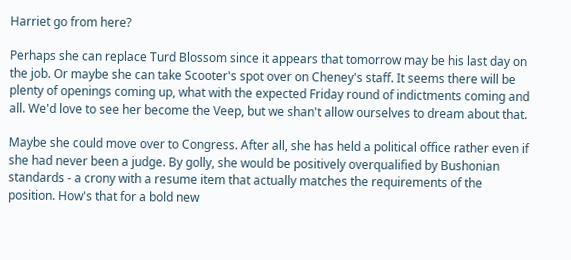Harriet go from here?

Perhaps she can replace Turd Blossom since it appears that tomorrow may be his last day on the job. Or maybe she can take Scooter's spot over on Cheney's staff. It seems there will be plenty of openings coming up, what with the expected Friday round of indictments coming and all. We'd love to see her become the Veep, but we shan't allow ourselves to dream about that.

Maybe she could move over to Congress. After all, she has held a political office rather even if she had never been a judge. By golly, she would be positively overqualified by Bushonian standards - a crony with a resume item that actually matches the requirements of the position. How's that for a bold new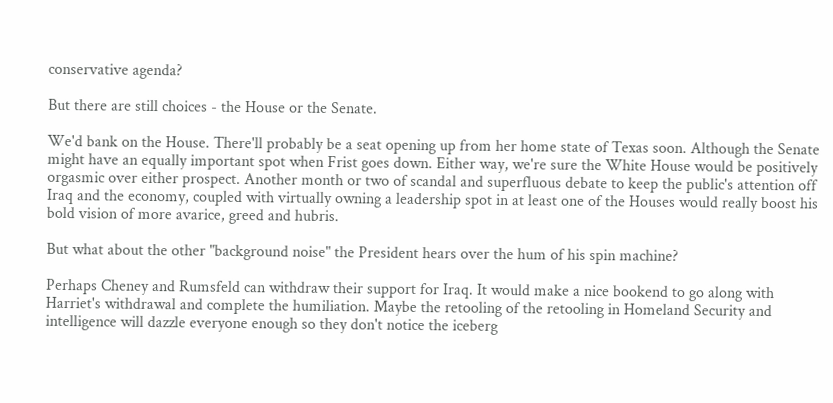conservative agenda?

But there are still choices - the House or the Senate.

We'd bank on the House. There'll probably be a seat opening up from her home state of Texas soon. Although the Senate might have an equally important spot when Frist goes down. Either way, we're sure the White House would be positively orgasmic over either prospect. Another month or two of scandal and superfluous debate to keep the public's attention off Iraq and the economy, coupled with virtually owning a leadership spot in at least one of the Houses would really boost his bold vision of more avarice, greed and hubris.

But what about the other "background noise" the President hears over the hum of his spin machine?

Perhaps Cheney and Rumsfeld can withdraw their support for Iraq. It would make a nice bookend to go along with Harriet's withdrawal and complete the humiliation. Maybe the retooling of the retooling in Homeland Security and intelligence will dazzle everyone enough so they don't notice the iceberg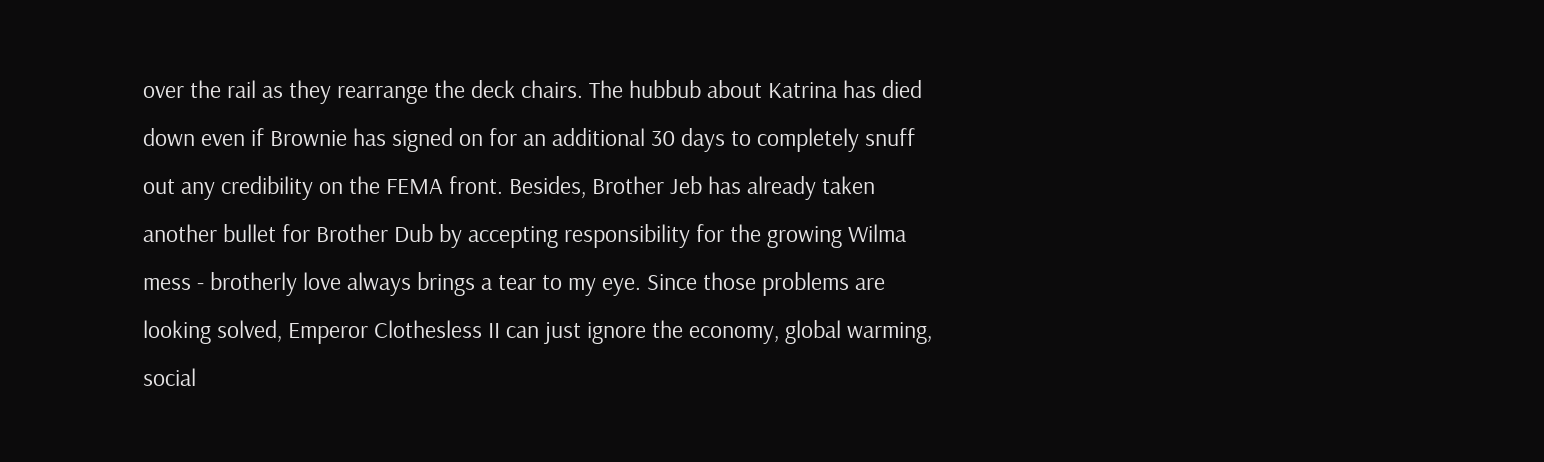over the rail as they rearrange the deck chairs. The hubbub about Katrina has died down even if Brownie has signed on for an additional 30 days to completely snuff out any credibility on the FEMA front. Besides, Brother Jeb has already taken another bullet for Brother Dub by accepting responsibility for the growing Wilma mess - brotherly love always brings a tear to my eye. Since those problems are looking solved, Emperor Clothesless II can just ignore the economy, global warming, social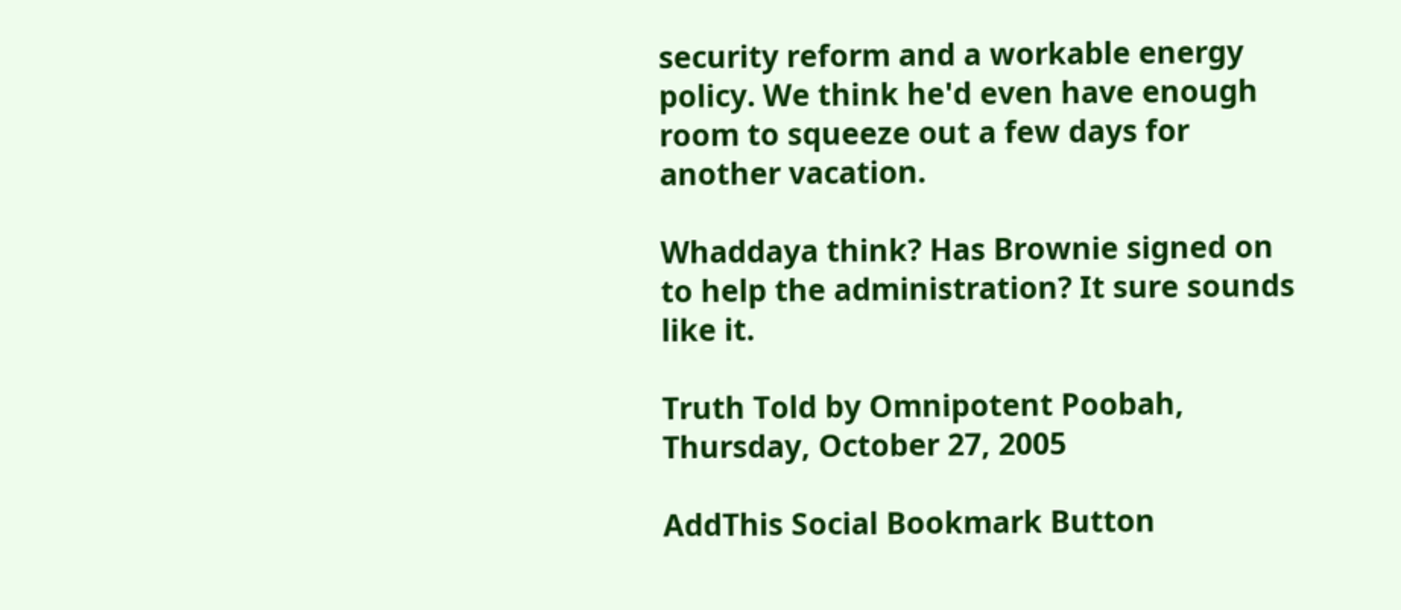security reform and a workable energy policy. We think he'd even have enough room to squeeze out a few days for another vacation.

Whaddaya think? Has Brownie signed on to help the administration? It sure sounds like it.

Truth Told by Omnipotent Poobah, Thursday, October 27, 2005

AddThis Social Bookmark Button